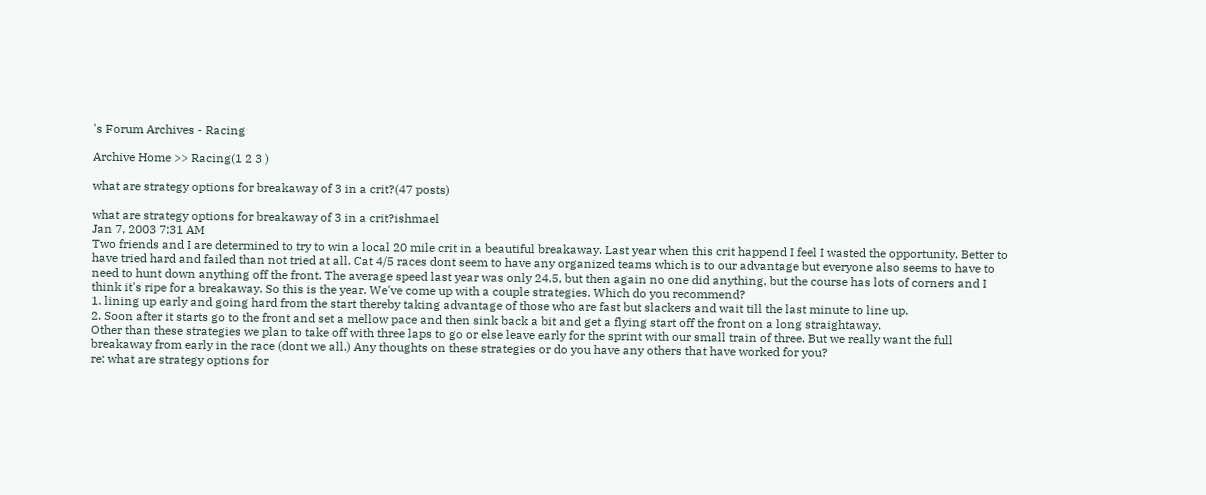's Forum Archives - Racing

Archive Home >> Racing(1 2 3 )

what are strategy options for breakaway of 3 in a crit?(47 posts)

what are strategy options for breakaway of 3 in a crit?ishmael
Jan 7, 2003 7:31 AM
Two friends and I are determined to try to win a local 20 mile crit in a beautiful breakaway. Last year when this crit happend I feel I wasted the opportunity. Better to have tried hard and failed than not tried at all. Cat 4/5 races dont seem to have any organized teams which is to our advantage but everyone also seems to have to need to hunt down anything off the front. The average speed last year was only 24.5, but then again no one did anything, but the course has lots of corners and I think it's ripe for a breakaway. So this is the year. We've come up with a couple strategies. Which do you recommend?
1. lining up early and going hard from the start thereby taking advantage of those who are fast but slackers and wait till the last minute to line up.
2. Soon after it starts go to the front and set a mellow pace and then sink back a bit and get a flying start off the front on a long straightaway.
Other than these strategies we plan to take off with three laps to go or else leave early for the sprint with our small train of three. But we really want the full breakaway from early in the race (dont we all.) Any thoughts on these strategies or do you have any others that have worked for you?
re: what are strategy options for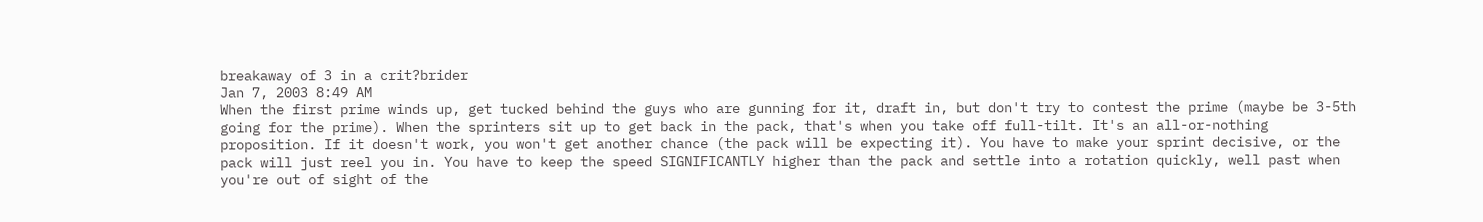breakaway of 3 in a crit?brider
Jan 7, 2003 8:49 AM
When the first prime winds up, get tucked behind the guys who are gunning for it, draft in, but don't try to contest the prime (maybe be 3-5th going for the prime). When the sprinters sit up to get back in the pack, that's when you take off full-tilt. It's an all-or-nothing proposition. If it doesn't work, you won't get another chance (the pack will be expecting it). You have to make your sprint decisive, or the pack will just reel you in. You have to keep the speed SIGNIFICANTLY higher than the pack and settle into a rotation quickly, well past when you're out of sight of the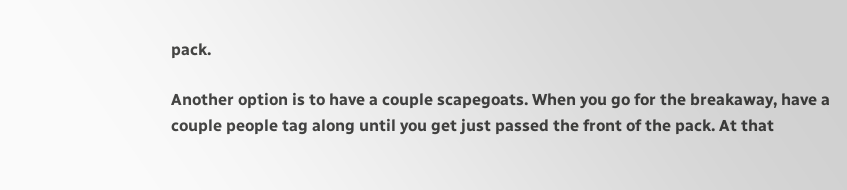pack.

Another option is to have a couple scapegoats. When you go for the breakaway, have a couple people tag along until you get just passed the front of the pack. At that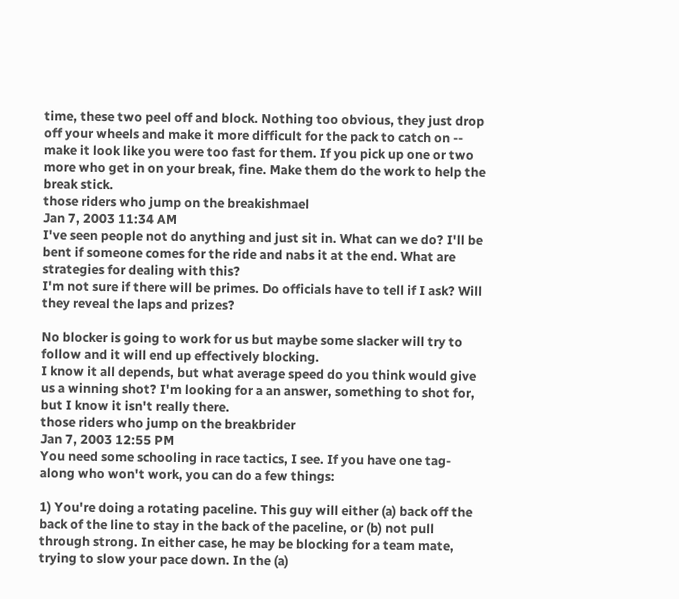time, these two peel off and block. Nothing too obvious, they just drop off your wheels and make it more difficult for the pack to catch on -- make it look like you were too fast for them. If you pick up one or two more who get in on your break, fine. Make them do the work to help the break stick.
those riders who jump on the breakishmael
Jan 7, 2003 11:34 AM
I've seen people not do anything and just sit in. What can we do? I'll be bent if someone comes for the ride and nabs it at the end. What are strategies for dealing with this?
I'm not sure if there will be primes. Do officials have to tell if I ask? Will they reveal the laps and prizes?

No blocker is going to work for us but maybe some slacker will try to follow and it will end up effectively blocking.
I know it all depends, but what average speed do you think would give us a winning shot? I'm looking for a an answer, something to shot for, but I know it isn't really there.
those riders who jump on the breakbrider
Jan 7, 2003 12:55 PM
You need some schooling in race tactics, I see. If you have one tag-along who won't work, you can do a few things:

1) You're doing a rotating paceline. This guy will either (a) back off the back of the line to stay in the back of the paceline, or (b) not pull through strong. In either case, he may be blocking for a team mate, trying to slow your pace down. In the (a)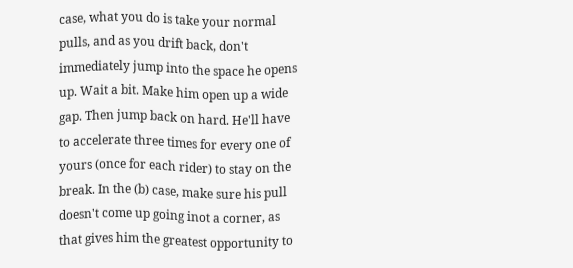case, what you do is take your normal pulls, and as you drift back, don't immediately jump into the space he opens up. Wait a bit. Make him open up a wide gap. Then jump back on hard. He'll have to accelerate three times for every one of yours (once for each rider) to stay on the break. In the (b) case, make sure his pull doesn't come up going inot a corner, as that gives him the greatest opportunity to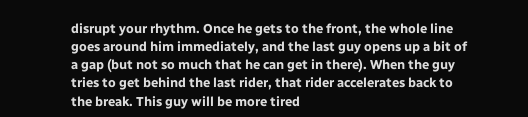disrupt your rhythm. Once he gets to the front, the whole line goes around him immediately, and the last guy opens up a bit of a gap (but not so much that he can get in there). When the guy tries to get behind the last rider, that rider accelerates back to the break. This guy will be more tired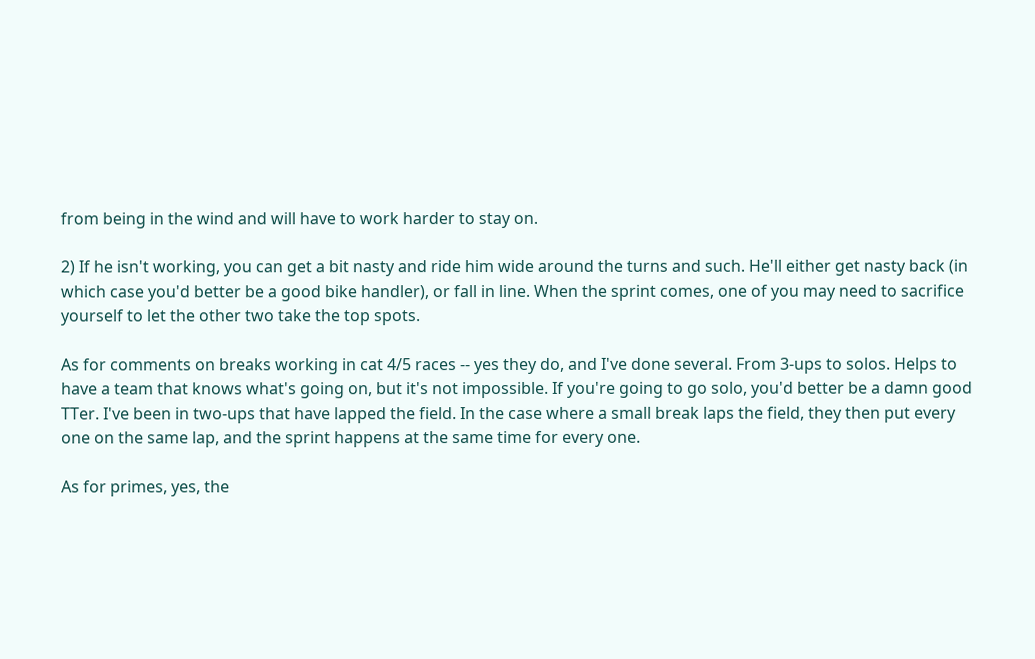from being in the wind and will have to work harder to stay on.

2) If he isn't working, you can get a bit nasty and ride him wide around the turns and such. He'll either get nasty back (in which case you'd better be a good bike handler), or fall in line. When the sprint comes, one of you may need to sacrifice yourself to let the other two take the top spots.

As for comments on breaks working in cat 4/5 races -- yes they do, and I've done several. From 3-ups to solos. Helps to have a team that knows what's going on, but it's not impossible. If you're going to go solo, you'd better be a damn good TTer. I've been in two-ups that have lapped the field. In the case where a small break laps the field, they then put every one on the same lap, and the sprint happens at the same time for every one.

As for primes, yes, the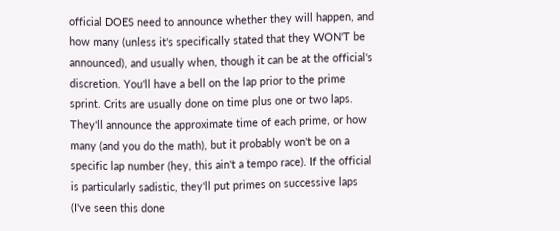official DOES need to announce whether they will happen, and how many (unless it's specifically stated that they WON'T be announced), and usually when, though it can be at the official's discretion. You'll have a bell on the lap prior to the prime sprint. Crits are usually done on time plus one or two laps. They'll announce the approximate time of each prime, or how many (and you do the math), but it probably won't be on a specific lap number (hey, this ain't a tempo race). If the official is particularly sadistic, they'll put primes on successive laps (I've seen this done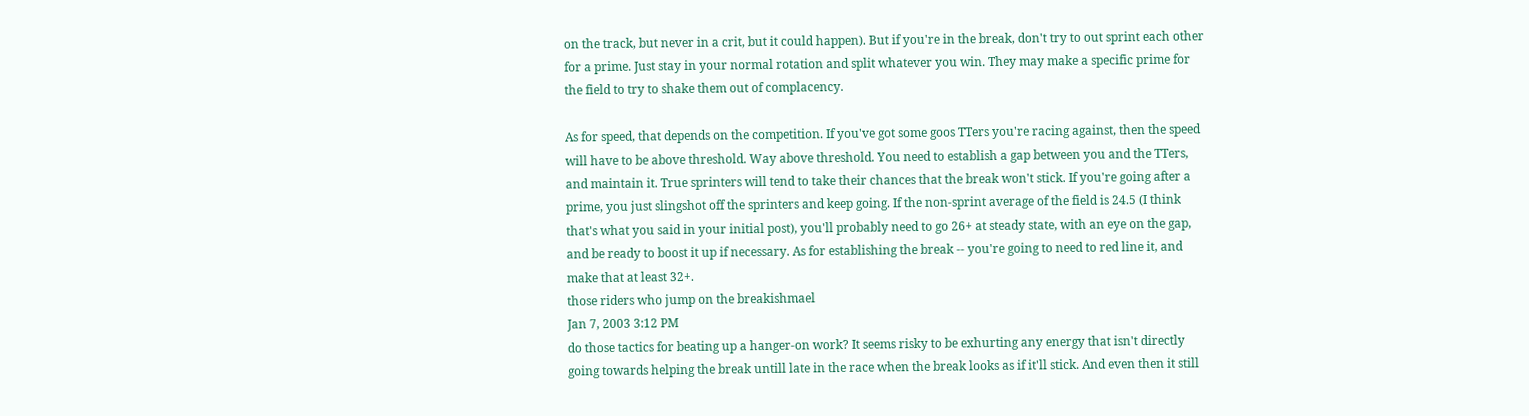on the track, but never in a crit, but it could happen). But if you're in the break, don't try to out sprint each other for a prime. Just stay in your normal rotation and split whatever you win. They may make a specific prime for the field to try to shake them out of complacency.

As for speed, that depends on the competition. If you've got some goos TTers you're racing against, then the speed will have to be above threshold. Way above threshold. You need to establish a gap between you and the TTers, and maintain it. True sprinters will tend to take their chances that the break won't stick. If you're going after a prime, you just slingshot off the sprinters and keep going. If the non-sprint average of the field is 24.5 (I think that's what you said in your initial post), you'll probably need to go 26+ at steady state, with an eye on the gap, and be ready to boost it up if necessary. As for establishing the break -- you're going to need to red line it, and make that at least 32+.
those riders who jump on the breakishmael
Jan 7, 2003 3:12 PM
do those tactics for beating up a hanger-on work? It seems risky to be exhurting any energy that isn't directly going towards helping the break untill late in the race when the break looks as if it'll stick. And even then it still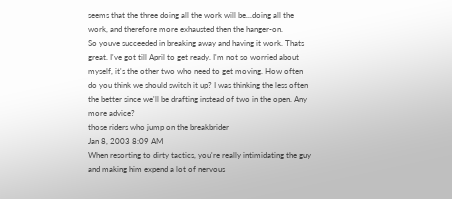seems that the three doing all the work will be...doing all the work, and therefore more exhausted then the hanger-on.
So youve succeeded in breaking away and having it work. Thats great. I've got till April to get ready. I'm not so worried about myself, it's the other two who need to get moving. How often do you think we should switch it up? I was thinking the less often the better since we'll be drafting instead of two in the open. Any more advice?
those riders who jump on the breakbrider
Jan 8, 2003 8:09 AM
When resorting to dirty tactics, you're really intimidating the guy and making him expend a lot of nervous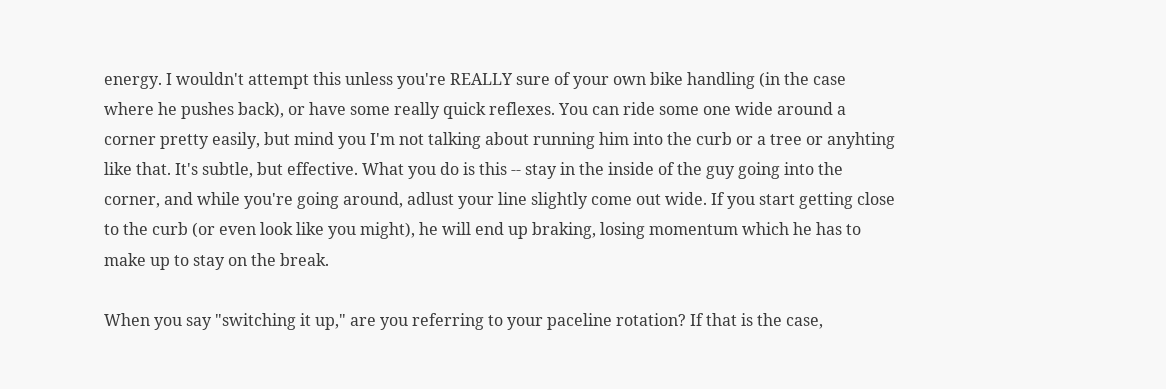energy. I wouldn't attempt this unless you're REALLY sure of your own bike handling (in the case where he pushes back), or have some really quick reflexes. You can ride some one wide around a corner pretty easily, but mind you I'm not talking about running him into the curb or a tree or anyhting like that. It's subtle, but effective. What you do is this -- stay in the inside of the guy going into the corner, and while you're going around, adlust your line slightly come out wide. If you start getting close to the curb (or even look like you might), he will end up braking, losing momentum which he has to make up to stay on the break.

When you say "switching it up," are you referring to your paceline rotation? If that is the case,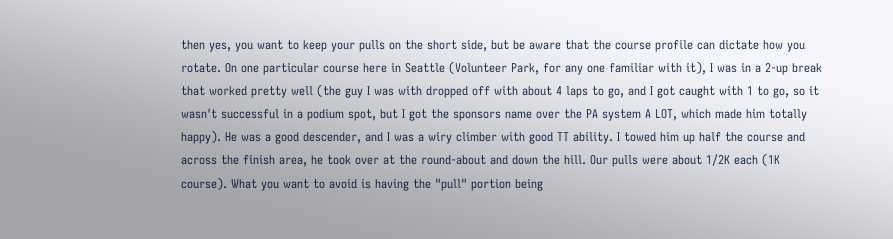then yes, you want to keep your pulls on the short side, but be aware that the course profile can dictate how you rotate. On one particular course here in Seattle (Volunteer Park, for any one familiar with it), I was in a 2-up break that worked pretty well (the guy I was with dropped off with about 4 laps to go, and I got caught with 1 to go, so it wasn't successful in a podium spot, but I got the sponsors name over the PA system A LOT, which made him totally happy). He was a good descender, and I was a wiry climber with good TT ability. I towed him up half the course and across the finish area, he took over at the round-about and down the hill. Our pulls were about 1/2K each (1K course). What you want to avoid is having the "pull" portion being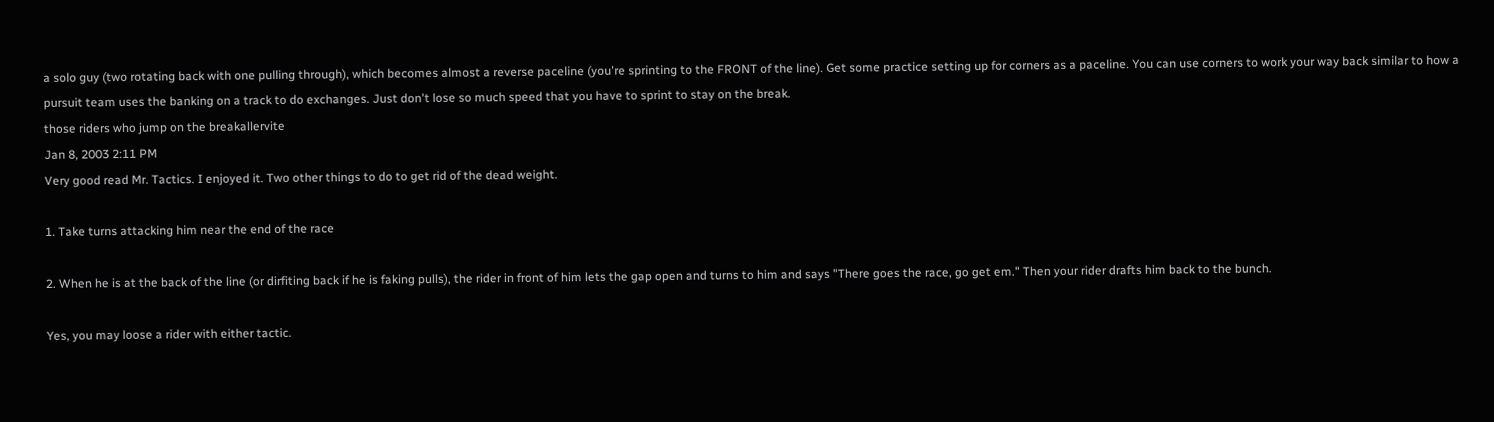a solo guy (two rotating back with one pulling through), which becomes almost a reverse paceline (you're sprinting to the FRONT of the line). Get some practice setting up for corners as a paceline. You can use corners to work your way back similar to how a pursuit team uses the banking on a track to do exchanges. Just don't lose so much speed that you have to sprint to stay on the break.
those riders who jump on the breakallervite
Jan 8, 2003 2:11 PM
Very good read Mr. Tactics. I enjoyed it. Two other things to do to get rid of the dead weight.

1. Take turns attacking him near the end of the race

2. When he is at the back of the line (or dirfiting back if he is faking pulls), the rider in front of him lets the gap open and turns to him and says "There goes the race, go get em." Then your rider drafts him back to the bunch.

Yes, you may loose a rider with either tactic.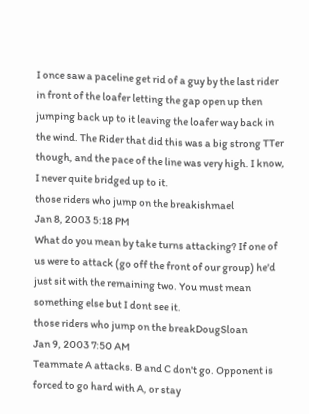I once saw a paceline get rid of a guy by the last rider in front of the loafer letting the gap open up then jumping back up to it leaving the loafer way back in the wind. The Rider that did this was a big strong TTer though, and the pace of the line was very high. I know, I never quite bridged up to it.
those riders who jump on the breakishmael
Jan 8, 2003 5:18 PM
What do you mean by take turns attacking? If one of us were to attack (go off the front of our group) he'd just sit with the remaining two. You must mean something else but I dont see it.
those riders who jump on the breakDougSloan
Jan 9, 2003 7:50 AM
Teammate A attacks. B and C don't go. Opponent is forced to go hard with A, or stay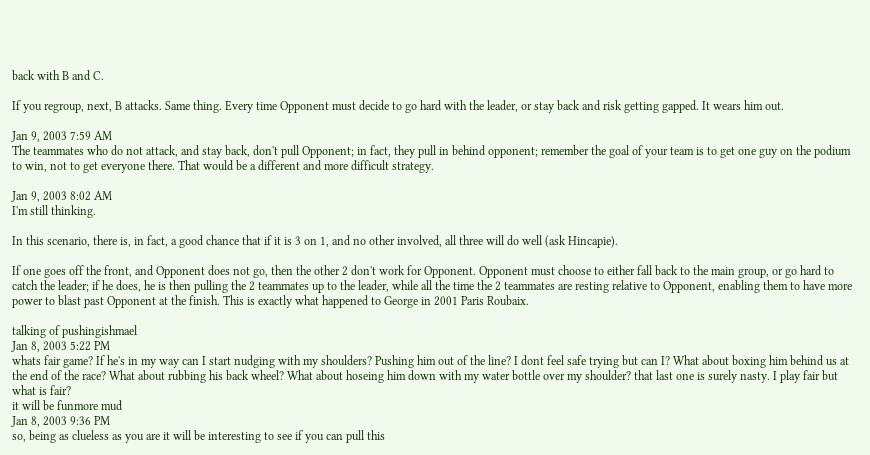back with B and C.

If you regroup, next, B attacks. Same thing. Every time Opponent must decide to go hard with the leader, or stay back and risk getting gapped. It wears him out.

Jan 9, 2003 7:59 AM
The teammates who do not attack, and stay back, don't pull Opponent; in fact, they pull in behind opponent; remember the goal of your team is to get one guy on the podium to win, not to get everyone there. That would be a different and more difficult strategy.

Jan 9, 2003 8:02 AM
I'm still thinking.

In this scenario, there is, in fact, a good chance that if it is 3 on 1, and no other involved, all three will do well (ask Hincapie).

If one goes off the front, and Opponent does not go, then the other 2 don't work for Opponent. Opponent must choose to either fall back to the main group, or go hard to catch the leader; if he does, he is then pulling the 2 teammates up to the leader, while all the time the 2 teammates are resting relative to Opponent, enabling them to have more power to blast past Opponent at the finish. This is exactly what happened to George in 2001 Paris Roubaix.

talking of pushingishmael
Jan 8, 2003 5:22 PM
whats fair game? If he's in my way can I start nudging with my shoulders? Pushing him out of the line? I dont feel safe trying but can I? What about boxing him behind us at the end of the race? What about rubbing his back wheel? What about hoseing him down with my water bottle over my shoulder? that last one is surely nasty. I play fair but what is fair?
it will be funmore mud
Jan 8, 2003 9:36 PM
so, being as clueless as you are it will be interesting to see if you can pull this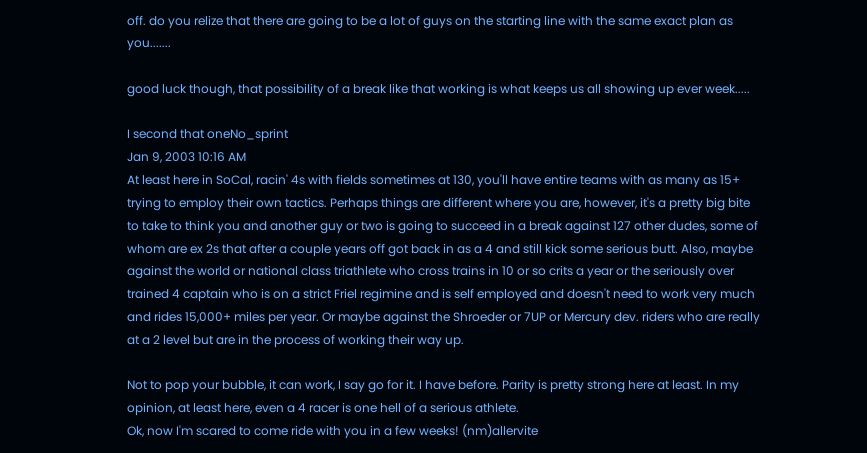off. do you relize that there are going to be a lot of guys on the starting line with the same exact plan as you.......

good luck though, that possibility of a break like that working is what keeps us all showing up ever week.....

I second that oneNo_sprint
Jan 9, 2003 10:16 AM
At least here in SoCal, racin' 4s with fields sometimes at 130, you'll have entire teams with as many as 15+ trying to employ their own tactics. Perhaps things are different where you are, however, it's a pretty big bite to take to think you and another guy or two is going to succeed in a break against 127 other dudes, some of whom are ex 2s that after a couple years off got back in as a 4 and still kick some serious butt. Also, maybe against the world or national class triathlete who cross trains in 10 or so crits a year or the seriously over trained 4 captain who is on a strict Friel regimine and is self employed and doesn't need to work very much and rides 15,000+ miles per year. Or maybe against the Shroeder or 7UP or Mercury dev. riders who are really at a 2 level but are in the process of working their way up.

Not to pop your bubble, it can work, I say go for it. I have before. Parity is pretty strong here at least. In my opinion, at least here, even a 4 racer is one hell of a serious athlete.
Ok, now I'm scared to come ride with you in a few weeks! (nm)allervite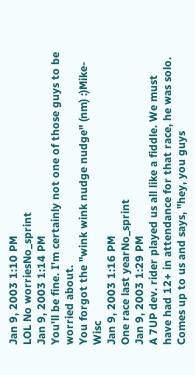Jan 9, 2003 1:10 PM
LOL No worriesNo_sprint
Jan 9, 2003 1:14 PM
You'll be fine. I'm certainly not one of those guys to be worried about.
You forgot the "wink wink nudge nudge" (nm) :)Mike-Wisc
Jan 9, 2003 1:16 PM
One race last yearNo_sprint
Jan 9, 2003 1:29 PM
A 7UP dev. rider played us all like a fiddle. We must have had 12+ in attendance for that race, he was solo. Comes up to us and says, "hey, you guys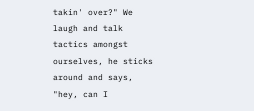takin' over?" We laugh and talk tactics amongst ourselves, he sticks around and says, "hey, can I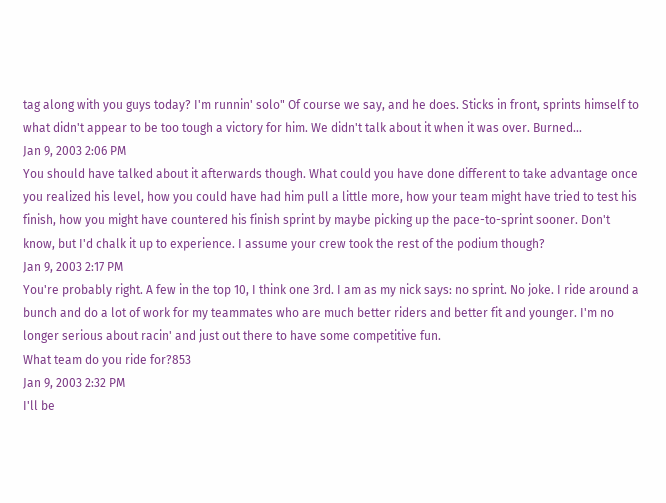tag along with you guys today? I'm runnin' solo" Of course we say, and he does. Sticks in front, sprints himself to what didn't appear to be too tough a victory for him. We didn't talk about it when it was over. Burned...
Jan 9, 2003 2:06 PM
You should have talked about it afterwards though. What could you have done different to take advantage once you realized his level, how you could have had him pull a little more, how your team might have tried to test his finish, how you might have countered his finish sprint by maybe picking up the pace-to-sprint sooner. Don't know, but I'd chalk it up to experience. I assume your crew took the rest of the podium though?
Jan 9, 2003 2:17 PM
You're probably right. A few in the top 10, I think one 3rd. I am as my nick says: no sprint. No joke. I ride around a bunch and do a lot of work for my teammates who are much better riders and better fit and younger. I'm no longer serious about racin' and just out there to have some competitive fun.
What team do you ride for?853
Jan 9, 2003 2:32 PM
I'll be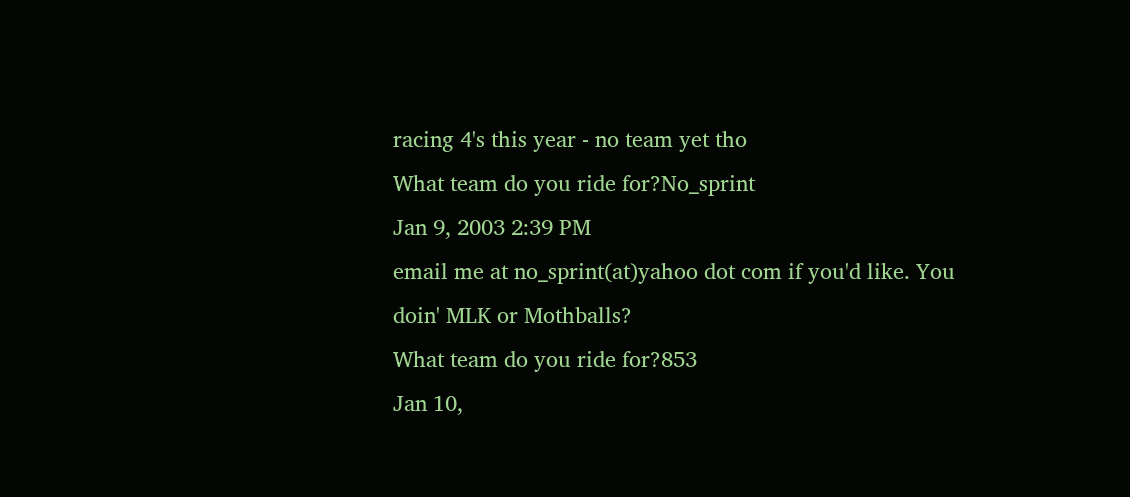racing 4's this year - no team yet tho
What team do you ride for?No_sprint
Jan 9, 2003 2:39 PM
email me at no_sprint(at)yahoo dot com if you'd like. You doin' MLK or Mothballs?
What team do you ride for?853
Jan 10,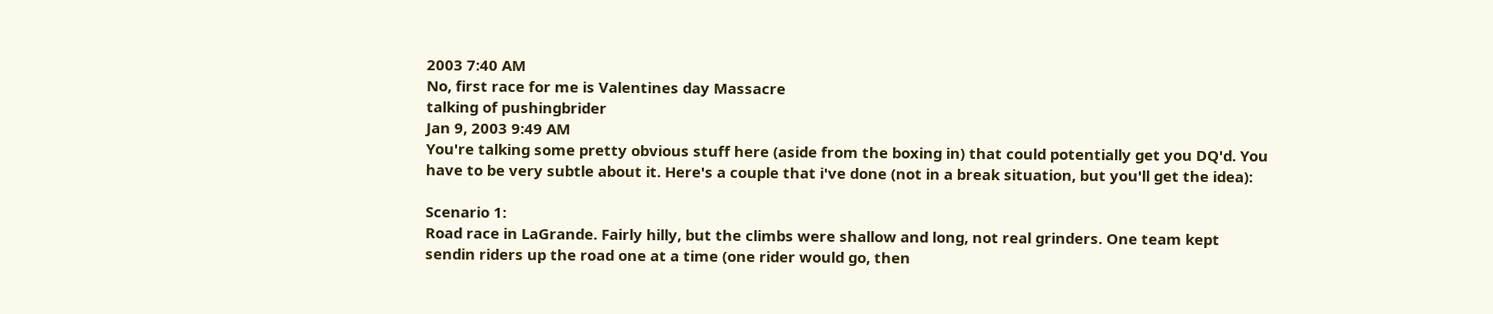2003 7:40 AM
No, first race for me is Valentines day Massacre
talking of pushingbrider
Jan 9, 2003 9:49 AM
You're talking some pretty obvious stuff here (aside from the boxing in) that could potentially get you DQ'd. You have to be very subtle about it. Here's a couple that i've done (not in a break situation, but you'll get the idea):

Scenario 1:
Road race in LaGrande. Fairly hilly, but the climbs were shallow and long, not real grinders. One team kept sendin riders up the road one at a time (one rider would go, then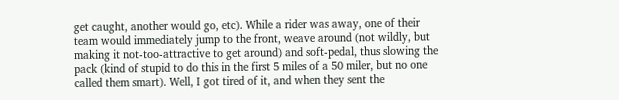get caught, another would go, etc). While a rider was away, one of their team would immediately jump to the front, weave around (not wildly, but making it not-too-attractive to get around) and soft-pedal, thus slowing the pack (kind of stupid to do this in the first 5 miles of a 50 miler, but no one called them smart). Well, I got tired of it, and when they sent the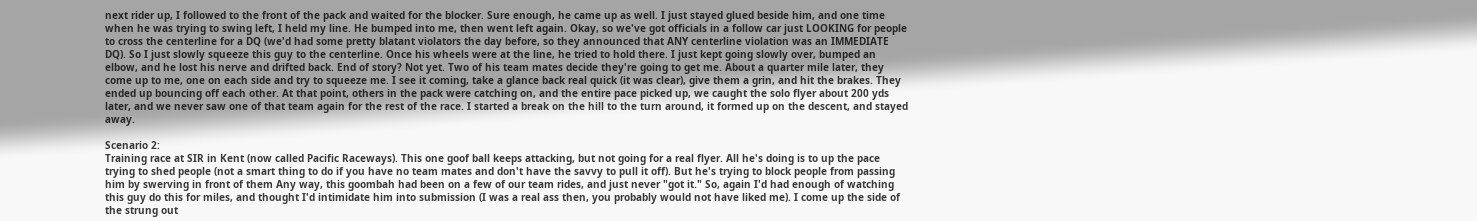next rider up, I followed to the front of the pack and waited for the blocker. Sure enough, he came up as well. I just stayed glued beside him, and one time when he was trying to swing left, I held my line. He bumped into me, then went left again. Okay, so we've got officials in a follow car just LOOKING for people to cross the centerline for a DQ (we'd had some pretty blatant violators the day before, so they announced that ANY centerline violation was an IMMEDIATE DQ). So I just slowly squeeze this guy to the centerline. Once his wheels were at the line, he tried to hold there. I just kept going slowly over, bumped an elbow, and he lost his nerve and drifted back. End of story? Not yet. Two of his team mates decide they're going to get me. About a quarter mile later, they come up to me, one on each side and try to squeeze me. I see it coming, take a glance back real quick (it was clear), give them a grin, and hit the brakes. They ended up bouncing off each other. At that point, others in the pack were catching on, and the entire pace picked up, we caught the solo flyer about 200 yds later, and we never saw one of that team again for the rest of the race. I started a break on the hill to the turn around, it formed up on the descent, and stayed away.

Scenario 2:
Training race at SIR in Kent (now called Pacific Raceways). This one goof ball keeps attacking, but not going for a real flyer. All he's doing is to up the pace trying to shed people (not a smart thing to do if you have no team mates and don't have the savvy to pull it off). But he's trying to block people from passing him by swerving in front of them Any way, this goombah had been on a few of our team rides, and just never "got it." So, again I'd had enough of watching this guy do this for miles, and thought I'd intimidate him into submission (I was a real ass then, you probably would not have liked me). I come up the side of the strung out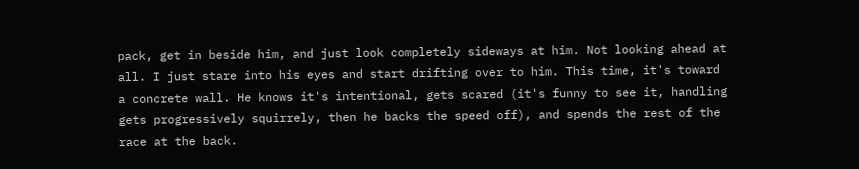pack, get in beside him, and just look completely sideways at him. Not looking ahead at all. I just stare into his eyes and start drifting over to him. This time, it's toward a concrete wall. He knows it's intentional, gets scared (it's funny to see it, handling gets progressively squirrely, then he backs the speed off), and spends the rest of the race at the back.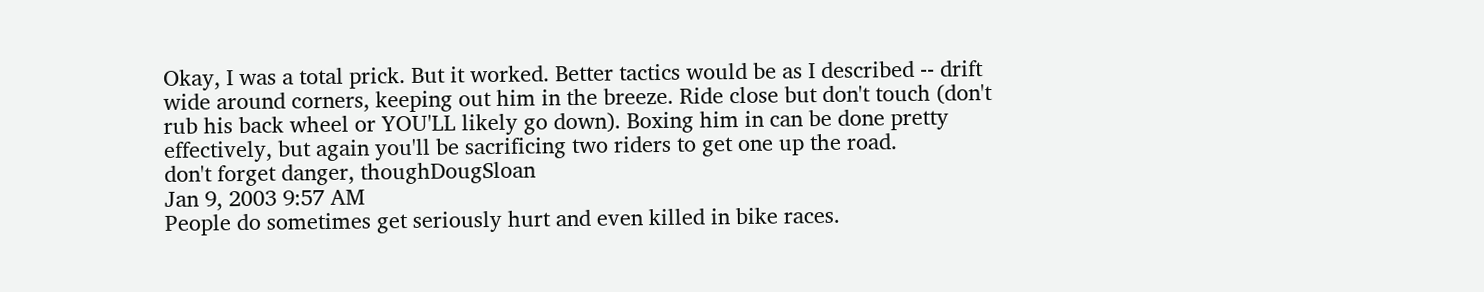Okay, I was a total prick. But it worked. Better tactics would be as I described -- drift wide around corners, keeping out him in the breeze. Ride close but don't touch (don't rub his back wheel or YOU'LL likely go down). Boxing him in can be done pretty effectively, but again you'll be sacrificing two riders to get one up the road.
don't forget danger, thoughDougSloan
Jan 9, 2003 9:57 AM
People do sometimes get seriously hurt and even killed in bike races.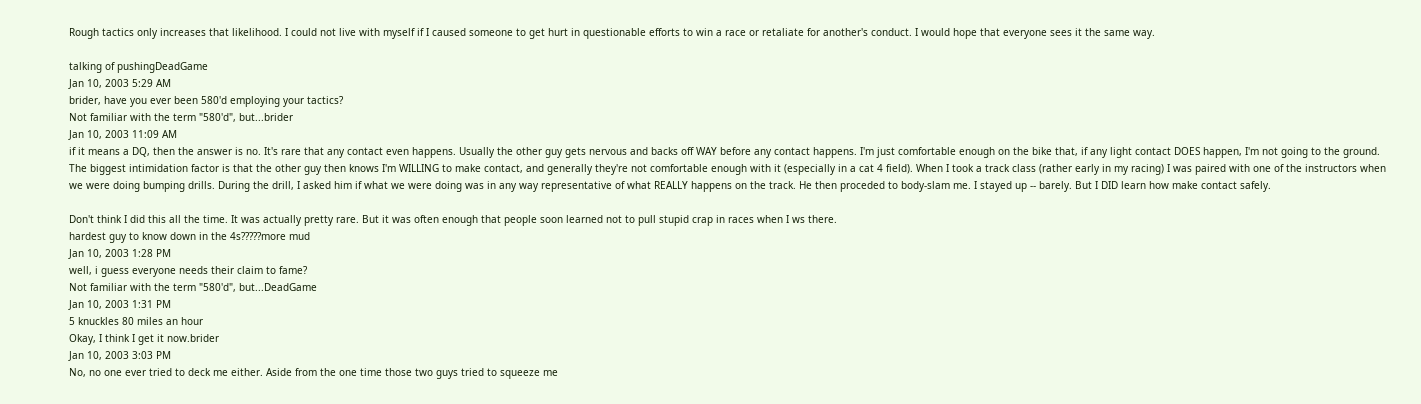Rough tactics only increases that likelihood. I could not live with myself if I caused someone to get hurt in questionable efforts to win a race or retaliate for another's conduct. I would hope that everyone sees it the same way.

talking of pushingDeadGame
Jan 10, 2003 5:29 AM
brider, have you ever been 580'd employing your tactics?
Not familiar with the term "580'd", but...brider
Jan 10, 2003 11:09 AM
if it means a DQ, then the answer is no. It's rare that any contact even happens. Usually the other guy gets nervous and backs off WAY before any contact happens. I'm just comfortable enough on the bike that, if any light contact DOES happen, I'm not going to the ground. The biggest intimidation factor is that the other guy then knows I'm WILLING to make contact, and generally they're not comfortable enough with it (especially in a cat 4 field). When I took a track class (rather early in my racing) I was paired with one of the instructors when we were doing bumping drills. During the drill, I asked him if what we were doing was in any way representative of what REALLY happens on the track. He then proceded to body-slam me. I stayed up -- barely. But I DID learn how make contact safely.

Don't think I did this all the time. It was actually pretty rare. But it was often enough that people soon learned not to pull stupid crap in races when I ws there.
hardest guy to know down in the 4s?????more mud
Jan 10, 2003 1:28 PM
well, i guess everyone needs their claim to fame?
Not familiar with the term "580'd", but...DeadGame
Jan 10, 2003 1:31 PM
5 knuckles 80 miles an hour
Okay, I think I get it now.brider
Jan 10, 2003 3:03 PM
No, no one ever tried to deck me either. Aside from the one time those two guys tried to squeeze me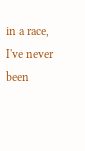in a race, I've never been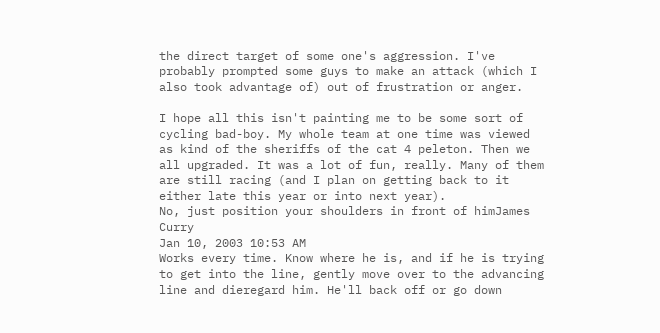the direct target of some one's aggression. I've probably prompted some guys to make an attack (which I also took advantage of) out of frustration or anger.

I hope all this isn't painting me to be some sort of cycling bad-boy. My whole team at one time was viewed as kind of the sheriffs of the cat 4 peleton. Then we all upgraded. It was a lot of fun, really. Many of them are still racing (and I plan on getting back to it either late this year or into next year).
No, just position your shoulders in front of himJames Curry
Jan 10, 2003 10:53 AM
Works every time. Know where he is, and if he is trying to get into the line, gently move over to the advancing line and dieregard him. He'll back off or go down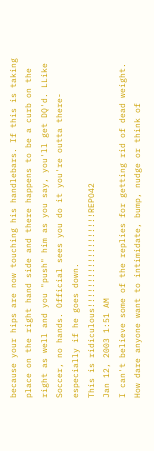because your hips are now touching his handlebars. If this is taking place on the right hand side and there happens to be a curb on the right as well and you "push" him as you say, you'll get DQ'd. LLike Soccer, no hands. Official sees you do it you're outta there-especially if he goes down.
This is ridiculous!!!!!!!!!!!!!!!!!!!REPO42
Jan 12, 2003 1:51 AM
I can't believe some of the replies for getting rid of dead weight. How dare anyone want to intimidate, bump, nudge or think of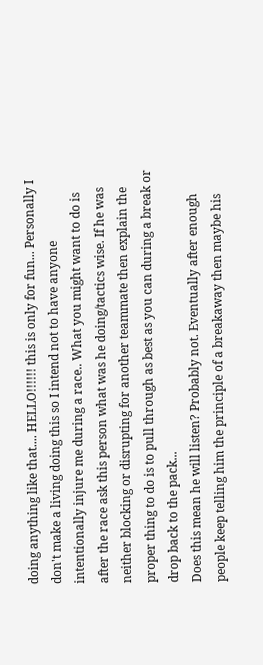doing anything like that.... HELLO!!!!!! this is only for fun... Personally I don't make a living doing this so I intend not to have anyone intentionally injure me during a race.. What you might want to do is after the race ask this person what was he doing/tactics wise. If he was neither blocking or disrupting for another teammate then explain the proper thing to do is to pull through as best as you can during a break or drop back to the pack...
Does this mean he will listen? Probably not. Eventually after enough people keep telling him the principle of a breakaway then maybe his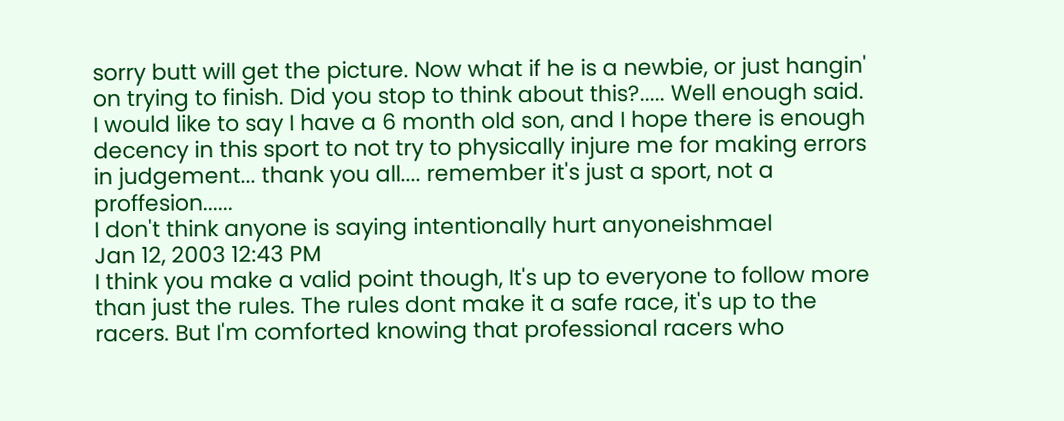sorry butt will get the picture. Now what if he is a newbie, or just hangin' on trying to finish. Did you stop to think about this?..... Well enough said. I would like to say I have a 6 month old son, and I hope there is enough decency in this sport to not try to physically injure me for making errors in judgement... thank you all.... remember it's just a sport, not a proffesion......
I don't think anyone is saying intentionally hurt anyoneishmael
Jan 12, 2003 12:43 PM
I think you make a valid point though, It's up to everyone to follow more than just the rules. The rules dont make it a safe race, it's up to the racers. But I'm comforted knowing that professional racers who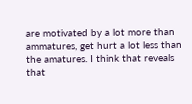are motivated by a lot more than ammatures, get hurt a lot less than the amatures. I think that reveals that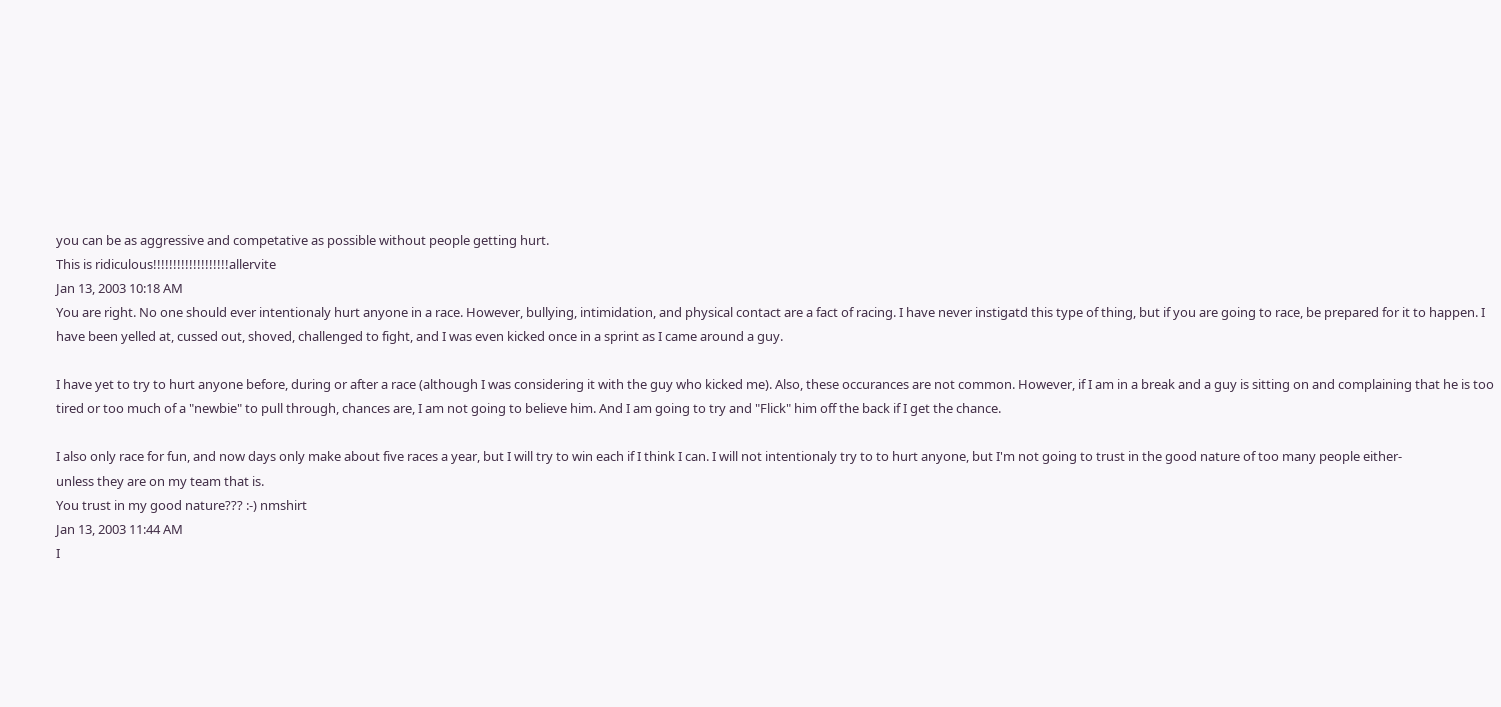you can be as aggressive and competative as possible without people getting hurt.
This is ridiculous!!!!!!!!!!!!!!!!!!!allervite
Jan 13, 2003 10:18 AM
You are right. No one should ever intentionaly hurt anyone in a race. However, bullying, intimidation, and physical contact are a fact of racing. I have never instigatd this type of thing, but if you are going to race, be prepared for it to happen. I have been yelled at, cussed out, shoved, challenged to fight, and I was even kicked once in a sprint as I came around a guy.

I have yet to try to hurt anyone before, during or after a race (although I was considering it with the guy who kicked me). Also, these occurances are not common. However, if I am in a break and a guy is sitting on and complaining that he is too tired or too much of a "newbie" to pull through, chances are, I am not going to believe him. And I am going to try and "Flick" him off the back if I get the chance.

I also only race for fun, and now days only make about five races a year, but I will try to win each if I think I can. I will not intentionaly try to to hurt anyone, but I'm not going to trust in the good nature of too many people either-
unless they are on my team that is.
You trust in my good nature??? :-) nmshirt
Jan 13, 2003 11:44 AM
I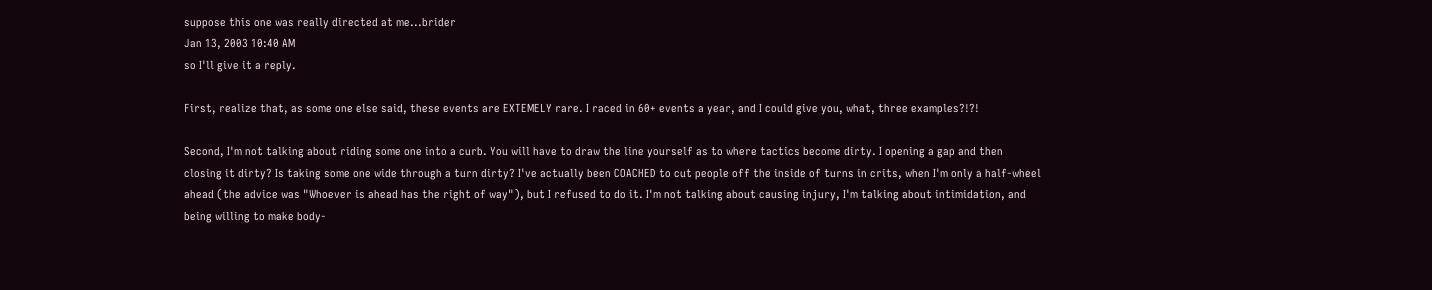suppose this one was really directed at me...brider
Jan 13, 2003 10:40 AM
so I'll give it a reply.

First, realize that, as some one else said, these events are EXTEMELY rare. I raced in 60+ events a year, and I could give you, what, three examples?!?!

Second, I'm not talking about riding some one into a curb. You will have to draw the line yourself as to where tactics become dirty. I opening a gap and then closing it dirty? Is taking some one wide through a turn dirty? I've actually been COACHED to cut people off the inside of turns in crits, when I'm only a half-wheel ahead (the advice was "Whoever is ahead has the right of way"), but I refused to do it. I'm not talking about causing injury, I'm talking about intimidation, and being willing to make body-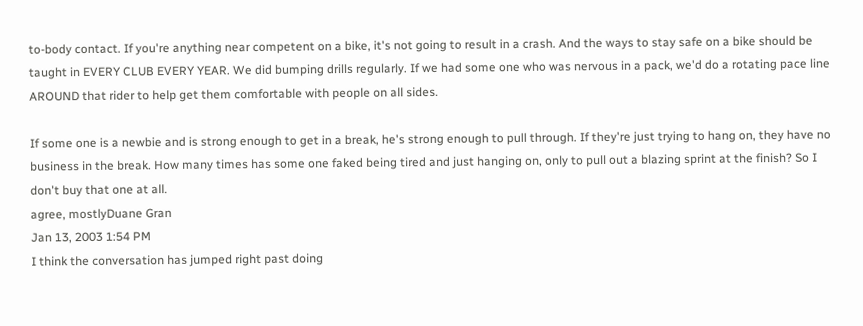to-body contact. If you're anything near competent on a bike, it's not going to result in a crash. And the ways to stay safe on a bike should be taught in EVERY CLUB EVERY YEAR. We did bumping drills regularly. If we had some one who was nervous in a pack, we'd do a rotating pace line AROUND that rider to help get them comfortable with people on all sides.

If some one is a newbie and is strong enough to get in a break, he's strong enough to pull through. If they're just trying to hang on, they have no business in the break. How many times has some one faked being tired and just hanging on, only to pull out a blazing sprint at the finish? So I don't buy that one at all.
agree, mostlyDuane Gran
Jan 13, 2003 1:54 PM
I think the conversation has jumped right past doing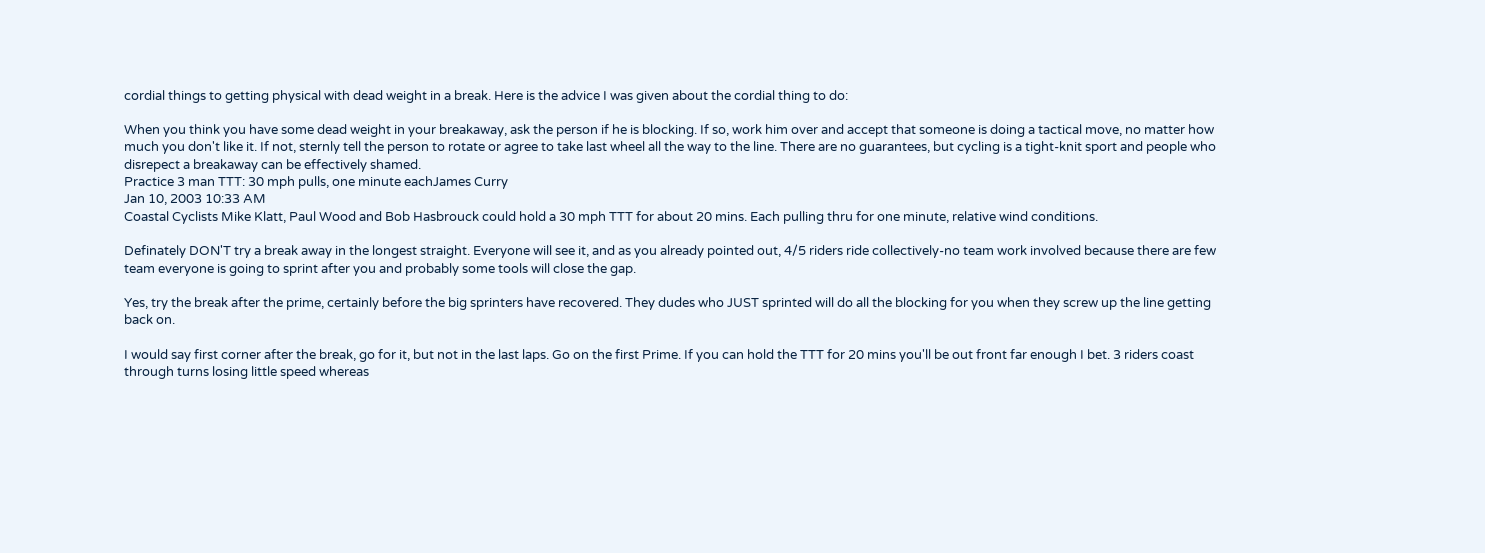cordial things to getting physical with dead weight in a break. Here is the advice I was given about the cordial thing to do:

When you think you have some dead weight in your breakaway, ask the person if he is blocking. If so, work him over and accept that someone is doing a tactical move, no matter how much you don't like it. If not, sternly tell the person to rotate or agree to take last wheel all the way to the line. There are no guarantees, but cycling is a tight-knit sport and people who disrepect a breakaway can be effectively shamed.
Practice 3 man TTT: 30 mph pulls, one minute eachJames Curry
Jan 10, 2003 10:33 AM
Coastal Cyclists Mike Klatt, Paul Wood and Bob Hasbrouck could hold a 30 mph TTT for about 20 mins. Each pulling thru for one minute, relative wind conditions.

Definately DON'T try a break away in the longest straight. Everyone will see it, and as you already pointed out, 4/5 riders ride collectively-no team work involved because there are few team everyone is going to sprint after you and probably some tools will close the gap.

Yes, try the break after the prime, certainly before the big sprinters have recovered. They dudes who JUST sprinted will do all the blocking for you when they screw up the line getting back on.

I would say first corner after the break, go for it, but not in the last laps. Go on the first Prime. If you can hold the TTT for 20 mins you'll be out front far enough I bet. 3 riders coast through turns losing little speed whereas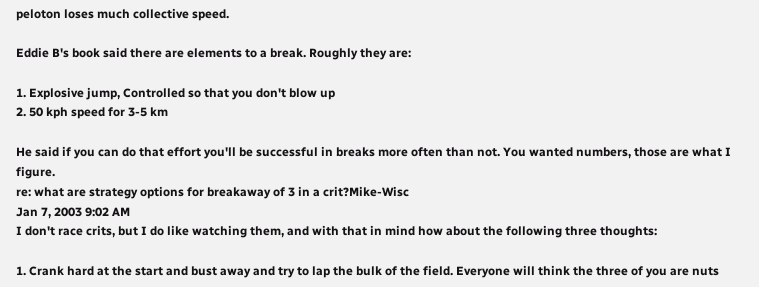peloton loses much collective speed.

Eddie B's book said there are elements to a break. Roughly they are:

1. Explosive jump, Controlled so that you don't blow up
2. 50 kph speed for 3-5 km

He said if you can do that effort you'll be successful in breaks more often than not. You wanted numbers, those are what I figure.
re: what are strategy options for breakaway of 3 in a crit?Mike-Wisc
Jan 7, 2003 9:02 AM
I don't race crits, but I do like watching them, and with that in mind how about the following three thoughts:

1. Crank hard at the start and bust away and try to lap the bulk of the field. Everyone will think the three of you are nuts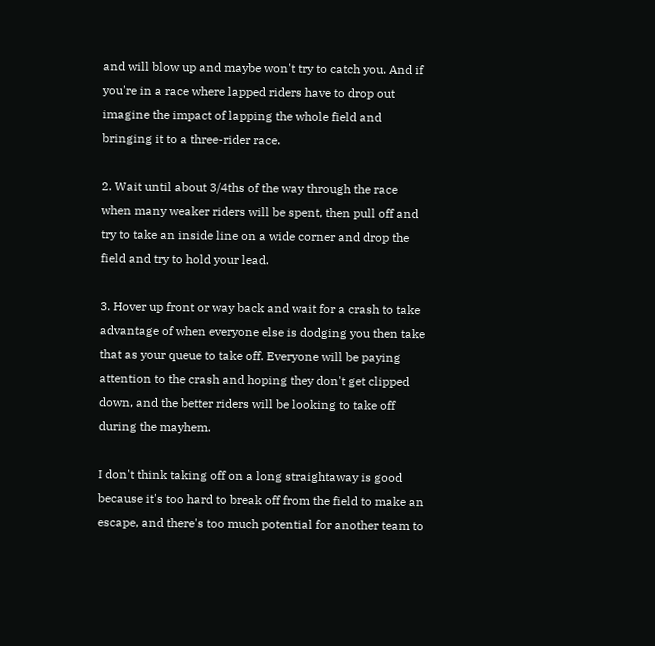and will blow up and maybe won't try to catch you. And if you're in a race where lapped riders have to drop out imagine the impact of lapping the whole field and bringing it to a three-rider race.

2. Wait until about 3/4ths of the way through the race when many weaker riders will be spent, then pull off and try to take an inside line on a wide corner and drop the field and try to hold your lead.

3. Hover up front or way back and wait for a crash to take advantage of when everyone else is dodging you then take that as your queue to take off. Everyone will be paying attention to the crash and hoping they don't get clipped down, and the better riders will be looking to take off during the mayhem.

I don't think taking off on a long straightaway is good because it's too hard to break off from the field to make an escape, and there's too much potential for another team to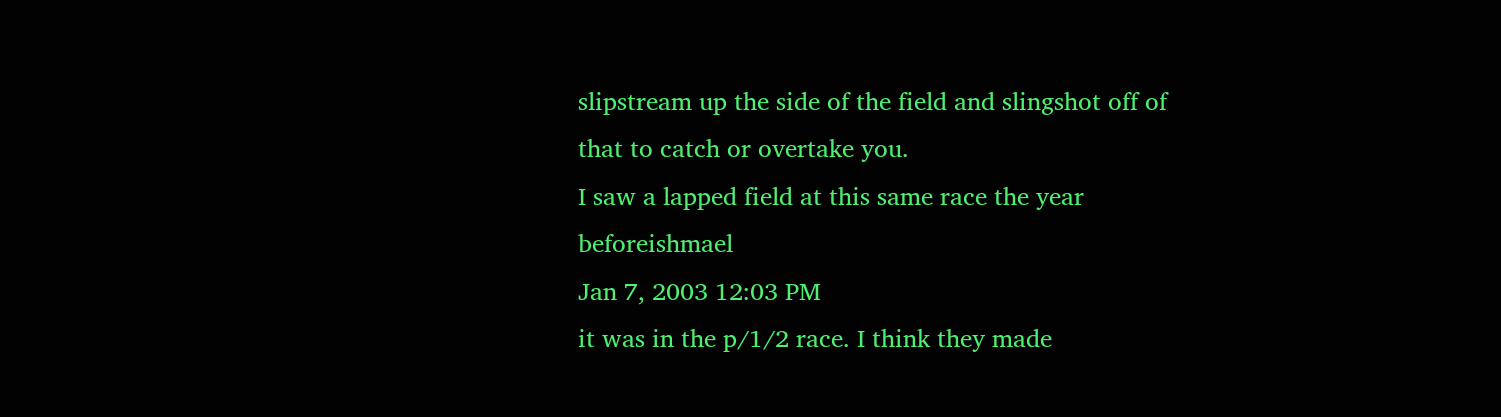slipstream up the side of the field and slingshot off of that to catch or overtake you.
I saw a lapped field at this same race the year beforeishmael
Jan 7, 2003 12:03 PM
it was in the p/1/2 race. I think they made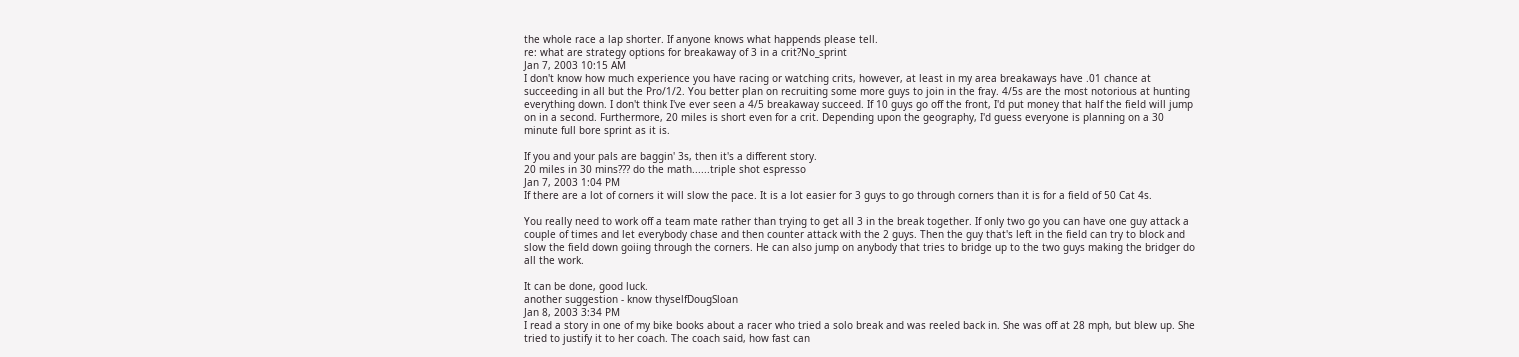the whole race a lap shorter. If anyone knows what happends please tell.
re: what are strategy options for breakaway of 3 in a crit?No_sprint
Jan 7, 2003 10:15 AM
I don't know how much experience you have racing or watching crits, however, at least in my area breakaways have .01 chance at succeeding in all but the Pro/1/2. You better plan on recruiting some more guys to join in the fray. 4/5s are the most notorious at hunting everything down. I don't think I've ever seen a 4/5 breakaway succeed. If 10 guys go off the front, I'd put money that half the field will jump on in a second. Furthermore, 20 miles is short even for a crit. Depending upon the geography, I'd guess everyone is planning on a 30 minute full bore sprint as it is.

If you and your pals are baggin' 3s, then it's a different story.
20 miles in 30 mins??? do the math......triple shot espresso
Jan 7, 2003 1:04 PM
If there are a lot of corners it will slow the pace. It is a lot easier for 3 guys to go through corners than it is for a field of 50 Cat 4s.

You really need to work off a team mate rather than trying to get all 3 in the break together. If only two go you can have one guy attack a couple of times and let everybody chase and then counter attack with the 2 guys. Then the guy that's left in the field can try to block and slow the field down goiing through the corners. He can also jump on anybody that tries to bridge up to the two guys making the bridger do all the work.

It can be done, good luck.
another suggestion - know thyselfDougSloan
Jan 8, 2003 3:34 PM
I read a story in one of my bike books about a racer who tried a solo break and was reeled back in. She was off at 28 mph, but blew up. She tried to justify it to her coach. The coach said, how fast can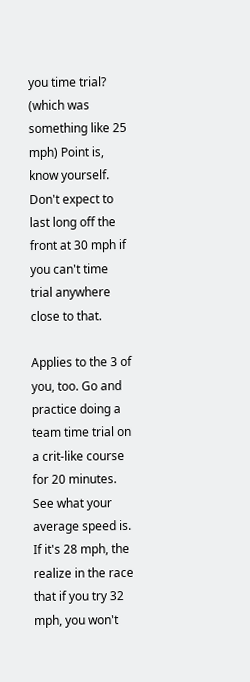you time trial? (which was something like 25 mph) Point is, know yourself. Don't expect to last long off the front at 30 mph if you can't time trial anywhere close to that.

Applies to the 3 of you, too. Go and practice doing a team time trial on a crit-like course for 20 minutes. See what your average speed is. If it's 28 mph, the realize in the race that if you try 32 mph, you won't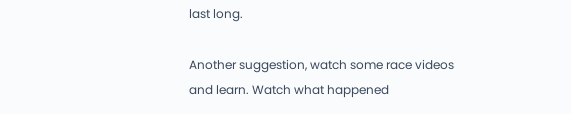last long.

Another suggestion, watch some race videos and learn. Watch what happened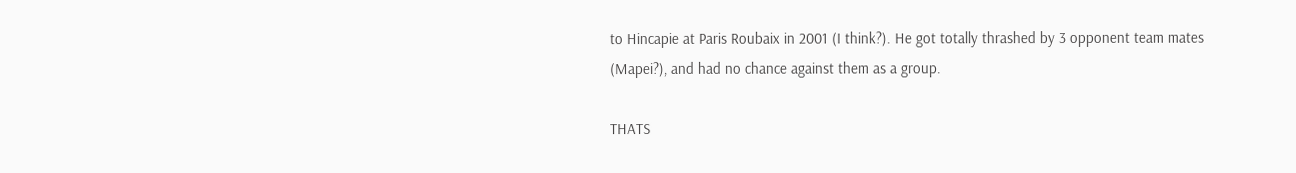to Hincapie at Paris Roubaix in 2001 (I think?). He got totally thrashed by 3 opponent team mates (Mapei?), and had no chance against them as a group.

THATS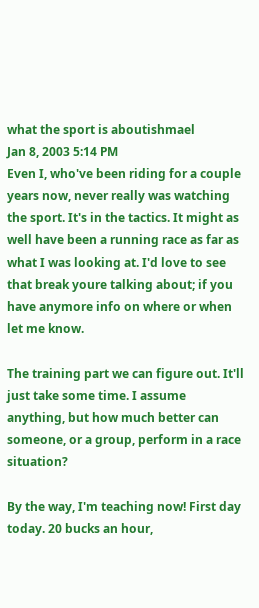what the sport is aboutishmael
Jan 8, 2003 5:14 PM
Even I, who've been riding for a couple years now, never really was watching the sport. It's in the tactics. It might as well have been a running race as far as what I was looking at. I'd love to see that break youre talking about; if you have anymore info on where or when let me know.

The training part we can figure out. It'll just take some time. I assume anything, but how much better can someone, or a group, perform in a race situation?

By the way, I'm teaching now! First day today. 20 bucks an hour,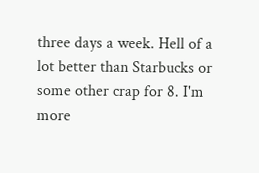three days a week. Hell of a lot better than Starbucks or some other crap for 8. I'm more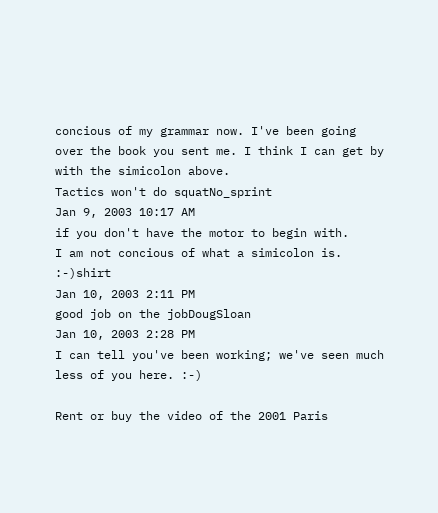concious of my grammar now. I've been going over the book you sent me. I think I can get by with the simicolon above.
Tactics won't do squatNo_sprint
Jan 9, 2003 10:17 AM
if you don't have the motor to begin with.
I am not concious of what a simicolon is. :-)shirt
Jan 10, 2003 2:11 PM
good job on the jobDougSloan
Jan 10, 2003 2:28 PM
I can tell you've been working; we've seen much less of you here. :-)

Rent or buy the video of the 2001 Paris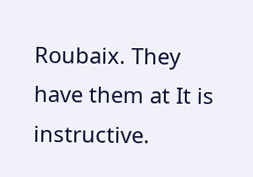Roubaix. They have them at It is instructive.